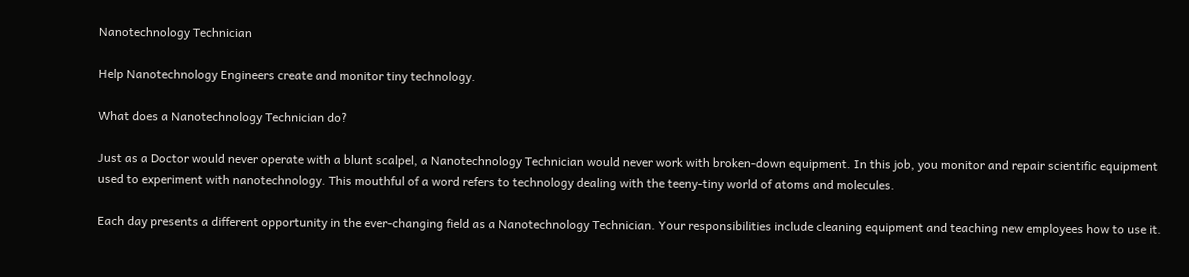Nanotechnology Technician

Help Nanotechnology Engineers create and monitor tiny technology.

What does a Nanotechnology Technician do?

Just as a Doctor would never operate with a blunt scalpel, a Nanotechnology Technician would never work with broken-down equipment. In this job, you monitor and repair scientific equipment used to experiment with nanotechnology. This mouthful of a word refers to technology dealing with the teeny-tiny world of atoms and molecules.

Each day presents a different opportunity in the ever-changing field as a Nanotechnology Technician. Your responsibilities include cleaning equipment and teaching new employees how to use it.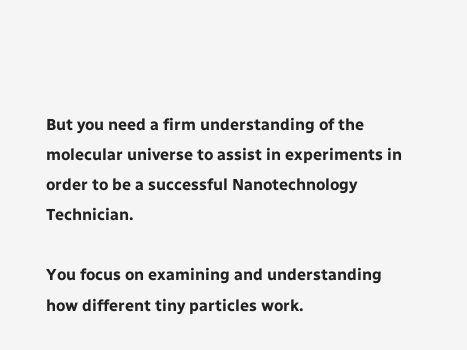But you need a firm understanding of the molecular universe to assist in experiments in order to be a successful Nanotechnology Technician.

You focus on examining and understanding how different tiny particles work.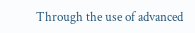Through the use of advanced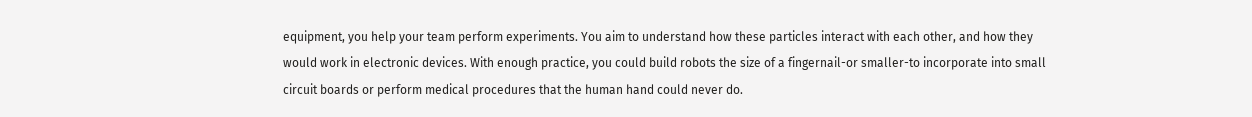equipment, you help your team perform experiments. You aim to understand how these particles interact with each other, and how they would work in electronic devices. With enough practice, you could build robots the size of a fingernail-or smaller-to incorporate into small circuit boards or perform medical procedures that the human hand could never do.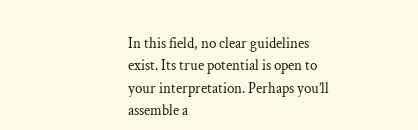In this field, no clear guidelines exist. Its true potential is open to your interpretation. Perhaps you’ll assemble a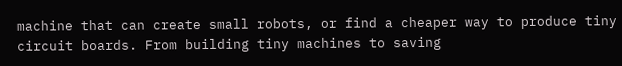machine that can create small robots, or find a cheaper way to produce tiny circuit boards. From building tiny machines to saving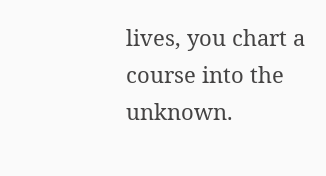lives, you chart a course into the unknown.